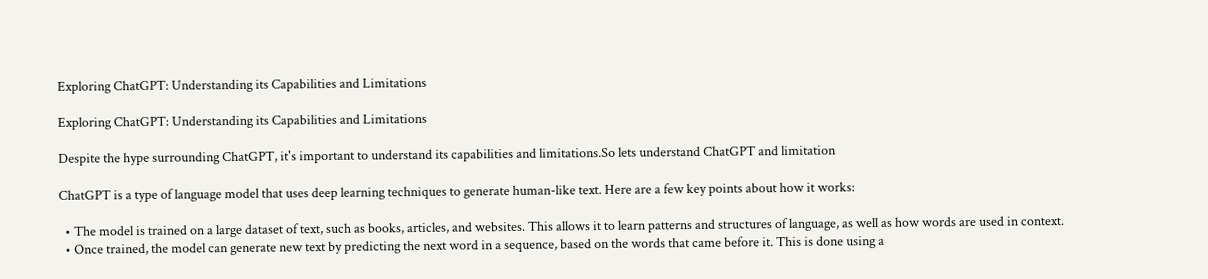Exploring ChatGPT: Understanding its Capabilities and Limitations

Exploring ChatGPT: Understanding its Capabilities and Limitations

Despite the hype surrounding ChatGPT, it's important to understand its capabilities and limitations.So lets understand ChatGPT and limitation

ChatGPT is a type of language model that uses deep learning techniques to generate human-like text. Here are a few key points about how it works:

  • The model is trained on a large dataset of text, such as books, articles, and websites. This allows it to learn patterns and structures of language, as well as how words are used in context.
  • Once trained, the model can generate new text by predicting the next word in a sequence, based on the words that came before it. This is done using a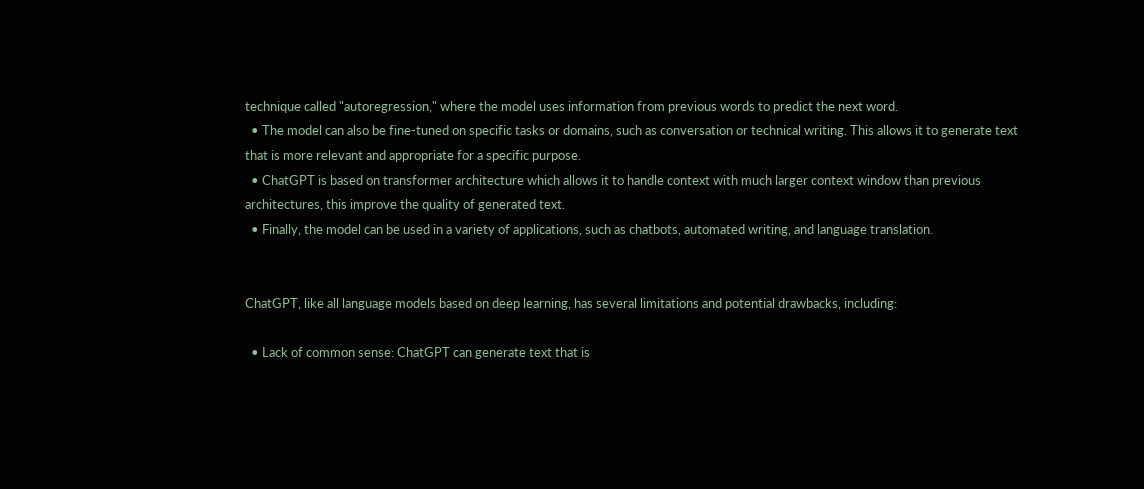technique called "autoregression," where the model uses information from previous words to predict the next word.
  • The model can also be fine-tuned on specific tasks or domains, such as conversation or technical writing. This allows it to generate text that is more relevant and appropriate for a specific purpose.
  • ChatGPT is based on transformer architecture which allows it to handle context with much larger context window than previous architectures, this improve the quality of generated text.
  • Finally, the model can be used in a variety of applications, such as chatbots, automated writing, and language translation.


ChatGPT, like all language models based on deep learning, has several limitations and potential drawbacks, including:

  • Lack of common sense: ChatGPT can generate text that is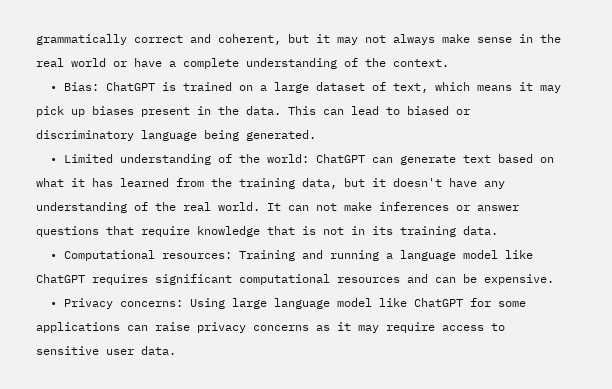grammatically correct and coherent, but it may not always make sense in the real world or have a complete understanding of the context.
  • Bias: ChatGPT is trained on a large dataset of text, which means it may pick up biases present in the data. This can lead to biased or discriminatory language being generated.
  • Limited understanding of the world: ChatGPT can generate text based on what it has learned from the training data, but it doesn't have any understanding of the real world. It can not make inferences or answer questions that require knowledge that is not in its training data.
  • Computational resources: Training and running a language model like ChatGPT requires significant computational resources and can be expensive.
  • Privacy concerns: Using large language model like ChatGPT for some applications can raise privacy concerns as it may require access to sensitive user data.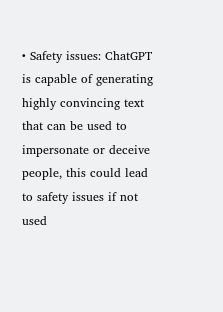• Safety issues: ChatGPT is capable of generating highly convincing text that can be used to impersonate or deceive people, this could lead to safety issues if not used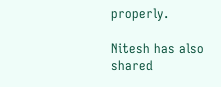properly.

Nitesh has also shared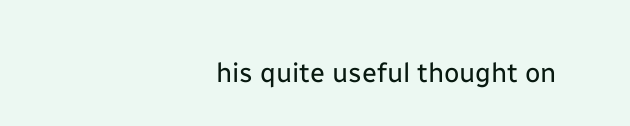his quite useful thought on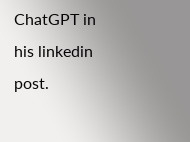ChatGPT in his linkedin post.